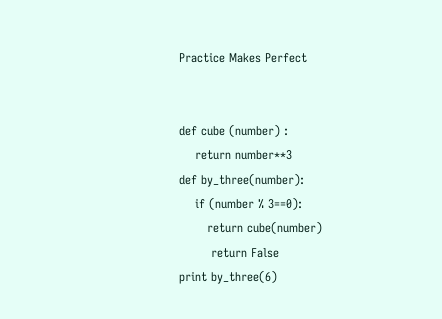Practice Makes Perfect


def cube (number) :
    return number**3
def by_three(number):
    if (number % 3==0):
       return cube(number)
        return False
print by_three(6)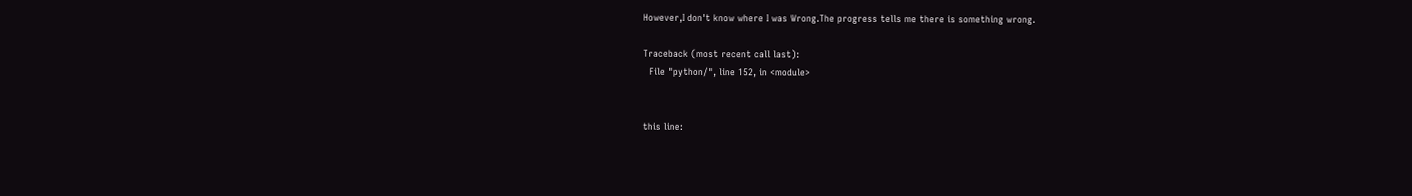However,I don't know where I was Wrong.The progress tells me there is something wrong.

Traceback (most recent call last):
  File "python/", line 152, in <module>


this line: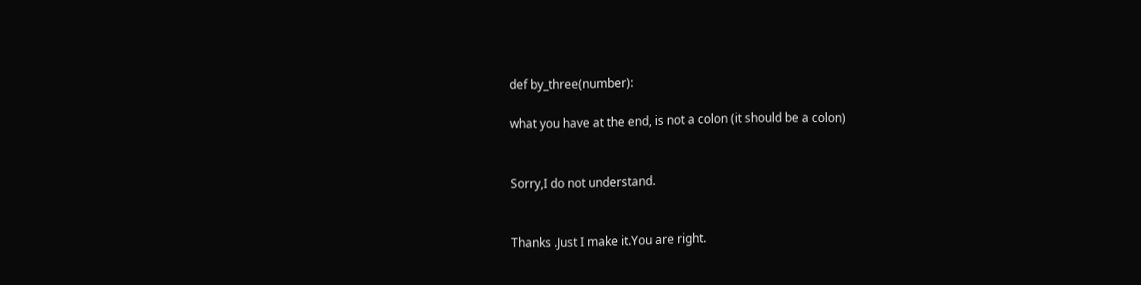def by_three(number):

what you have at the end, is not a colon (it should be a colon)


Sorry,I do not understand.


Thanks .Just I make it.You are right.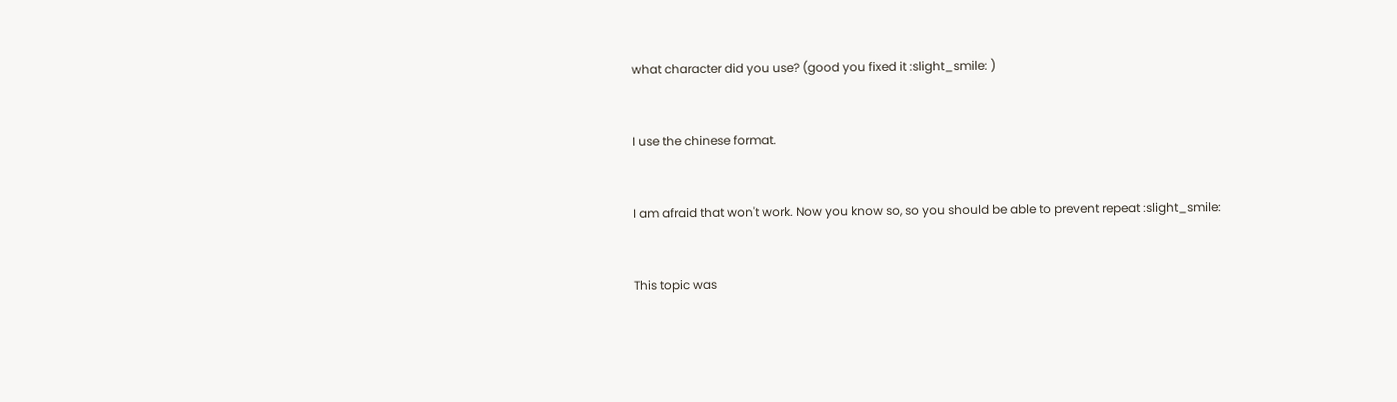what character did you use? (good you fixed it :slight_smile: )


I use the chinese format.


I am afraid that won't work. Now you know so, so you should be able to prevent repeat :slight_smile:


This topic was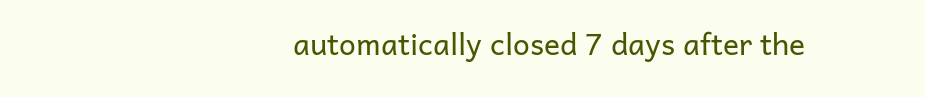automatically closed 7 days after the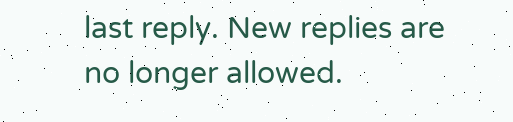last reply. New replies are no longer allowed.